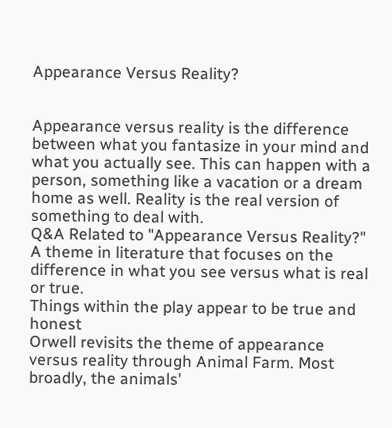Appearance Versus Reality?


Appearance versus reality is the difference between what you fantasize in your mind and what you actually see. This can happen with a person, something like a vacation or a dream home as well. Reality is the real version of something to deal with.
Q&A Related to "Appearance Versus Reality?"
A theme in literature that focuses on the difference in what you see versus what is real or true.
Things within the play appear to be true and honest
Orwell revisits the theme of appearance versus reality through Animal Farm. Most broadly, the animals'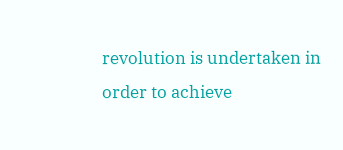revolution is undertaken in order to achieve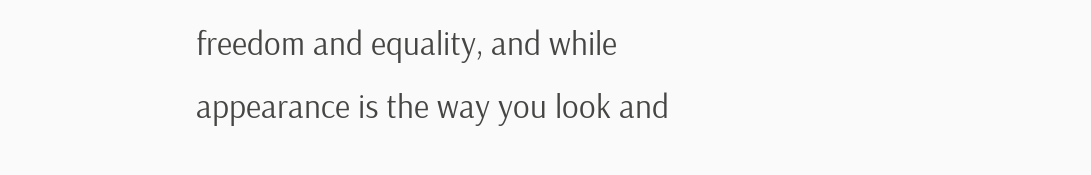freedom and equality, and while
appearance is the way you look and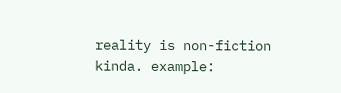reality is non-fiction kinda. example: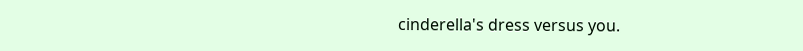cinderella's dress versus you.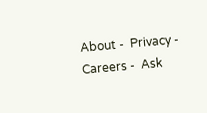About -  Privacy -  Careers -  Ask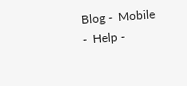Blog -  Mobile -  Help -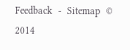Feedback  -  Sitemap  © 2014